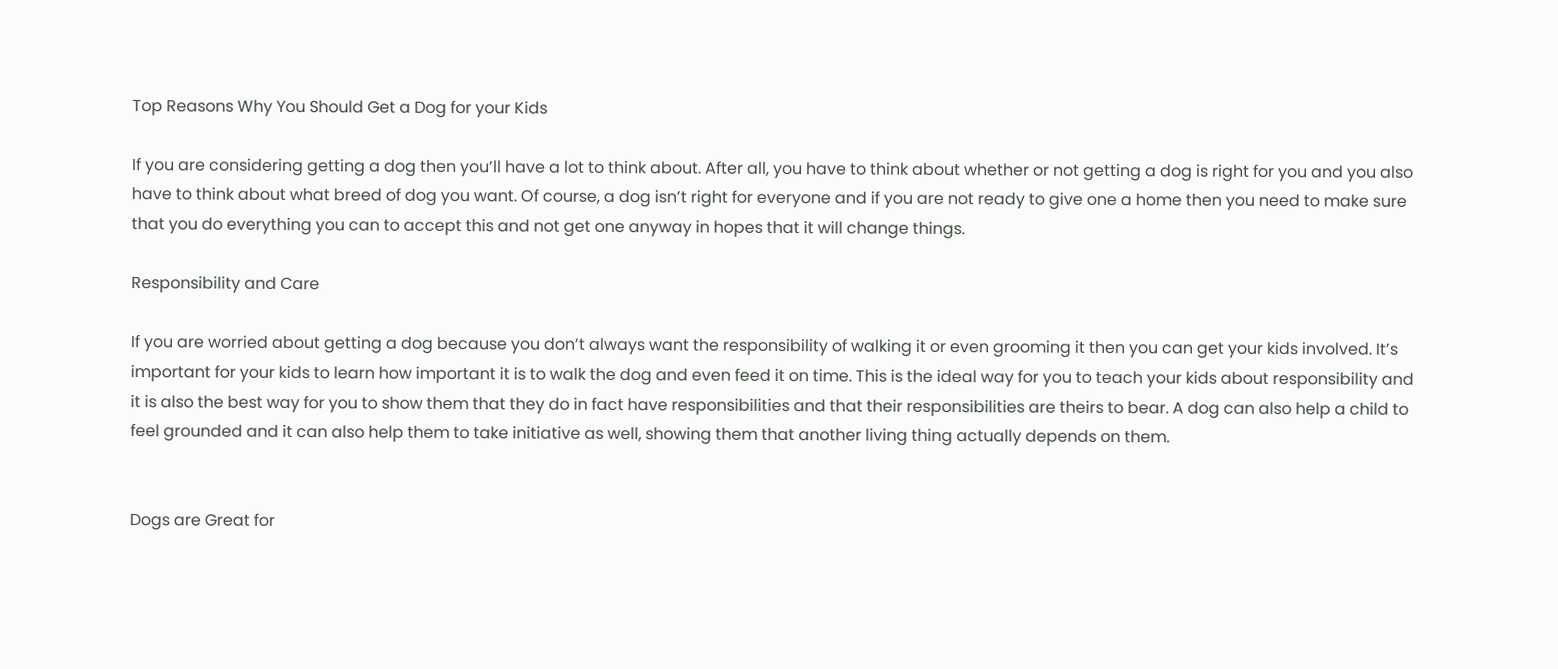Top Reasons Why You Should Get a Dog for your Kids

If you are considering getting a dog then you’ll have a lot to think about. After all, you have to think about whether or not getting a dog is right for you and you also have to think about what breed of dog you want. Of course, a dog isn’t right for everyone and if you are not ready to give one a home then you need to make sure that you do everything you can to accept this and not get one anyway in hopes that it will change things.

Responsibility and Care

If you are worried about getting a dog because you don’t always want the responsibility of walking it or even grooming it then you can get your kids involved. It’s important for your kids to learn how important it is to walk the dog and even feed it on time. This is the ideal way for you to teach your kids about responsibility and it is also the best way for you to show them that they do in fact have responsibilities and that their responsibilities are theirs to bear. A dog can also help a child to feel grounded and it can also help them to take initiative as well, showing them that another living thing actually depends on them.


Dogs are Great for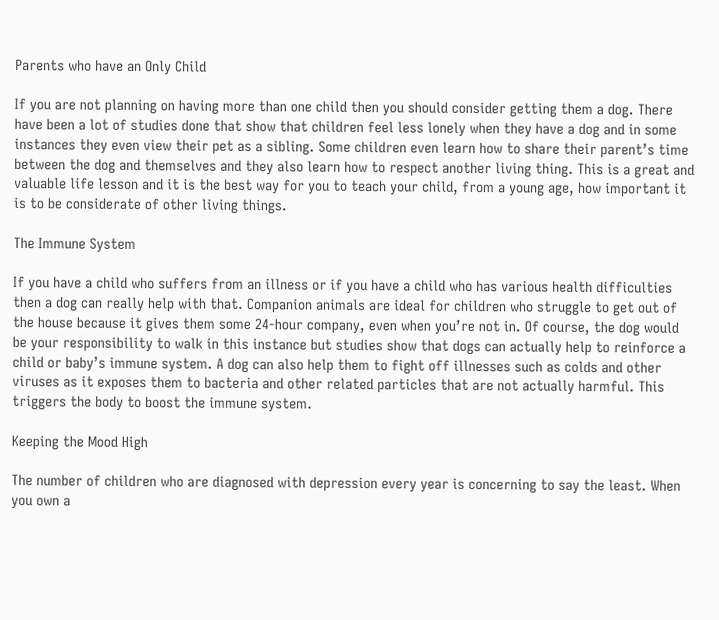Parents who have an Only Child

If you are not planning on having more than one child then you should consider getting them a dog. There have been a lot of studies done that show that children feel less lonely when they have a dog and in some instances they even view their pet as a sibling. Some children even learn how to share their parent’s time between the dog and themselves and they also learn how to respect another living thing. This is a great and valuable life lesson and it is the best way for you to teach your child, from a young age, how important it is to be considerate of other living things.

The Immune System

If you have a child who suffers from an illness or if you have a child who has various health difficulties then a dog can really help with that. Companion animals are ideal for children who struggle to get out of the house because it gives them some 24-hour company, even when you’re not in. Of course, the dog would be your responsibility to walk in this instance but studies show that dogs can actually help to reinforce a child or baby’s immune system. A dog can also help them to fight off illnesses such as colds and other viruses as it exposes them to bacteria and other related particles that are not actually harmful. This triggers the body to boost the immune system.

Keeping the Mood High

The number of children who are diagnosed with depression every year is concerning to say the least. When you own a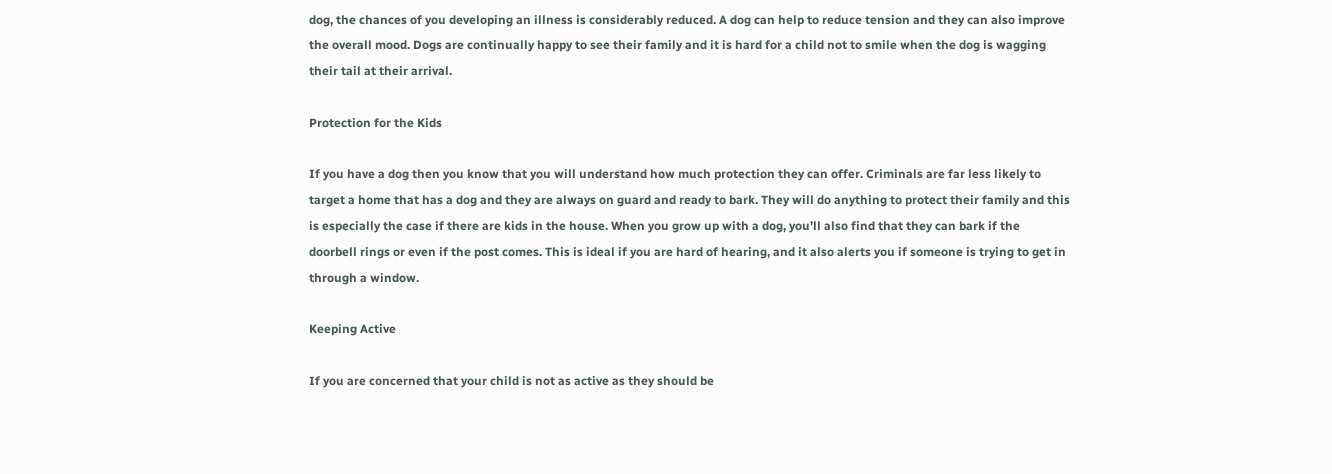dog, the chances of you developing an illness is considerably reduced. A dog can help to reduce tension and they can also improve the overall mood. Dogs are continually happy to see their family and it is hard for a child not to smile when the dog is wagging their tail at their arrival.

Protection for the Kids

If you have a dog then you know that you will understand how much protection they can offer. Criminals are far less likely to target a home that has a dog and they are always on guard and ready to bark. They will do anything to protect their family and this is especially the case if there are kids in the house. When you grow up with a dog, you’ll also find that they can bark if the doorbell rings or even if the post comes. This is ideal if you are hard of hearing, and it also alerts you if someone is trying to get in through a window.

Keeping Active

If you are concerned that your child is not as active as they should be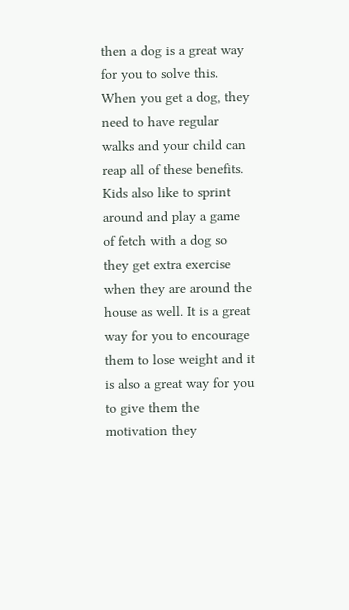then a dog is a great way for you to solve this. When you get a dog, they need to have regular walks and your child can reap all of these benefits. Kids also like to sprint around and play a game of fetch with a dog so they get extra exercise when they are around the house as well. It is a great way for you to encourage them to lose weight and it is also a great way for you to give them the motivation they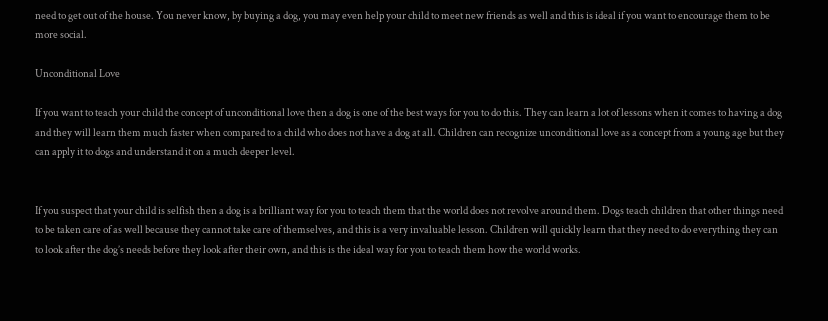need to get out of the house. You never know, by buying a dog, you may even help your child to meet new friends as well and this is ideal if you want to encourage them to be more social.

Unconditional Love

If you want to teach your child the concept of unconditional love then a dog is one of the best ways for you to do this. They can learn a lot of lessons when it comes to having a dog and they will learn them much faster when compared to a child who does not have a dog at all. Children can recognize unconditional love as a concept from a young age but they can apply it to dogs and understand it on a much deeper level.


If you suspect that your child is selfish then a dog is a brilliant way for you to teach them that the world does not revolve around them. Dogs teach children that other things need to be taken care of as well because they cannot take care of themselves, and this is a very invaluable lesson. Children will quickly learn that they need to do everything they can to look after the dog’s needs before they look after their own, and this is the ideal way for you to teach them how the world works.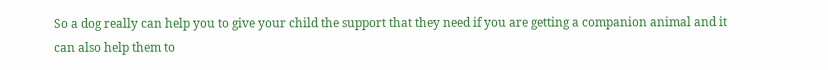So a dog really can help you to give your child the support that they need if you are getting a companion animal and it can also help them to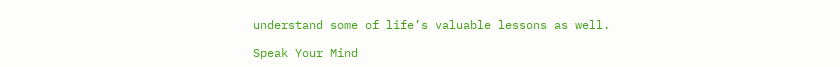understand some of life’s valuable lessons as well.

Speak Your Mind